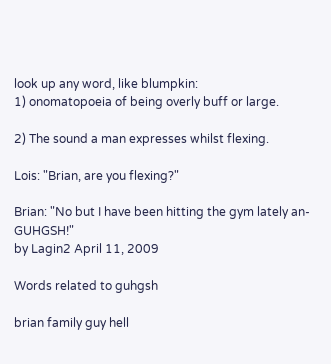look up any word, like blumpkin:
1) onomatopoeia of being overly buff or large.

2) The sound a man expresses whilst flexing.

Lois: "Brian, are you flexing?"

Brian: "No but I have been hitting the gym lately an-GUHGSH!"
by Lagin2 April 11, 2009

Words related to guhgsh

brian family guy hell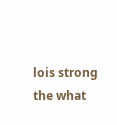lois strong the what